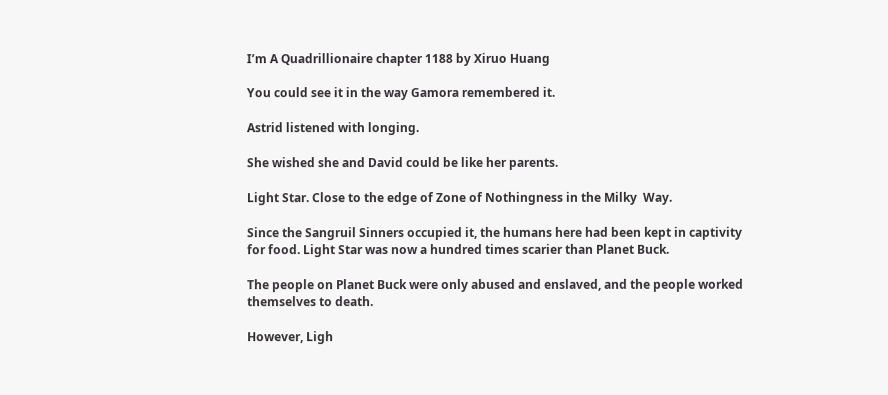I’m A Quadrillionaire chapter 1188 by Xiruo Huang

You could see it in the way Gamora remembered it.

Astrid listened with longing.

She wished she and David could be like her parents.

Light Star. Close to the edge of Zone of Nothingness in the Milky  Way.

Since the Sangruil Sinners occupied it, the humans here had been kept in captivity for food. Light Star was now a hundred times scarier than Planet Buck.

The people on Planet Buck were only abused and enslaved, and the people worked themselves to death.

However, Ligh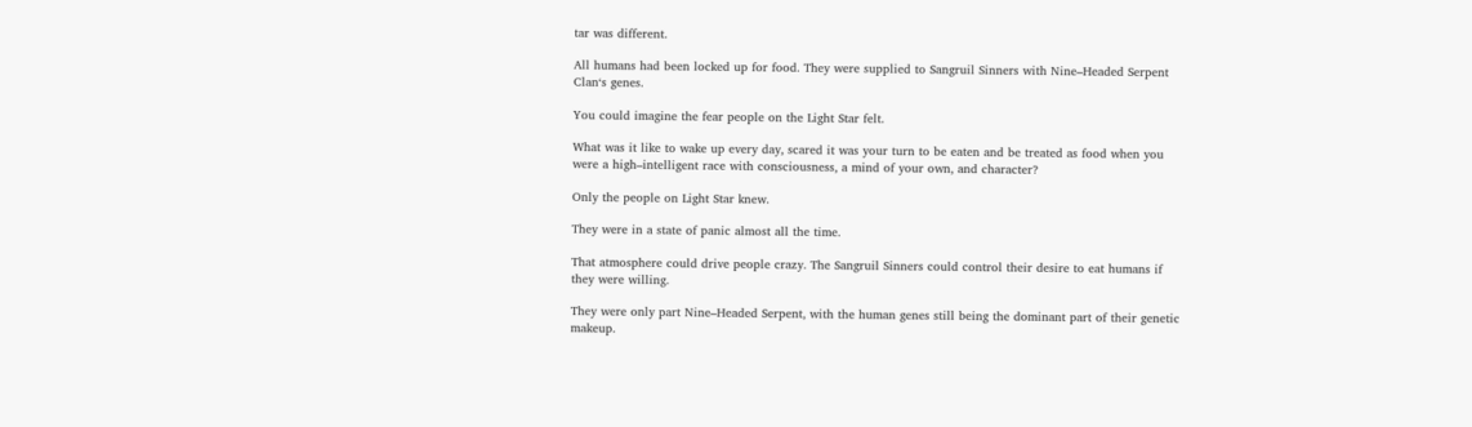tar was different.

All humans had been locked up for food. They were supplied to Sangruil Sinners with Nine–Headed Serpent Clan‘s genes.

You could imagine the fear people on the Light Star felt.

What was it like to wake up every day, scared it was your turn to be eaten and be treated as food when you were a high–intelligent race with consciousness, a mind of your own, and character?

Only the people on Light Star knew.

They were in a state of panic almost all the time.

That atmosphere could drive people crazy. The Sangruil Sinners could control their desire to eat humans if they were willing.

They were only part Nine–Headed Serpent, with the human genes still being the dominant part of their genetic makeup.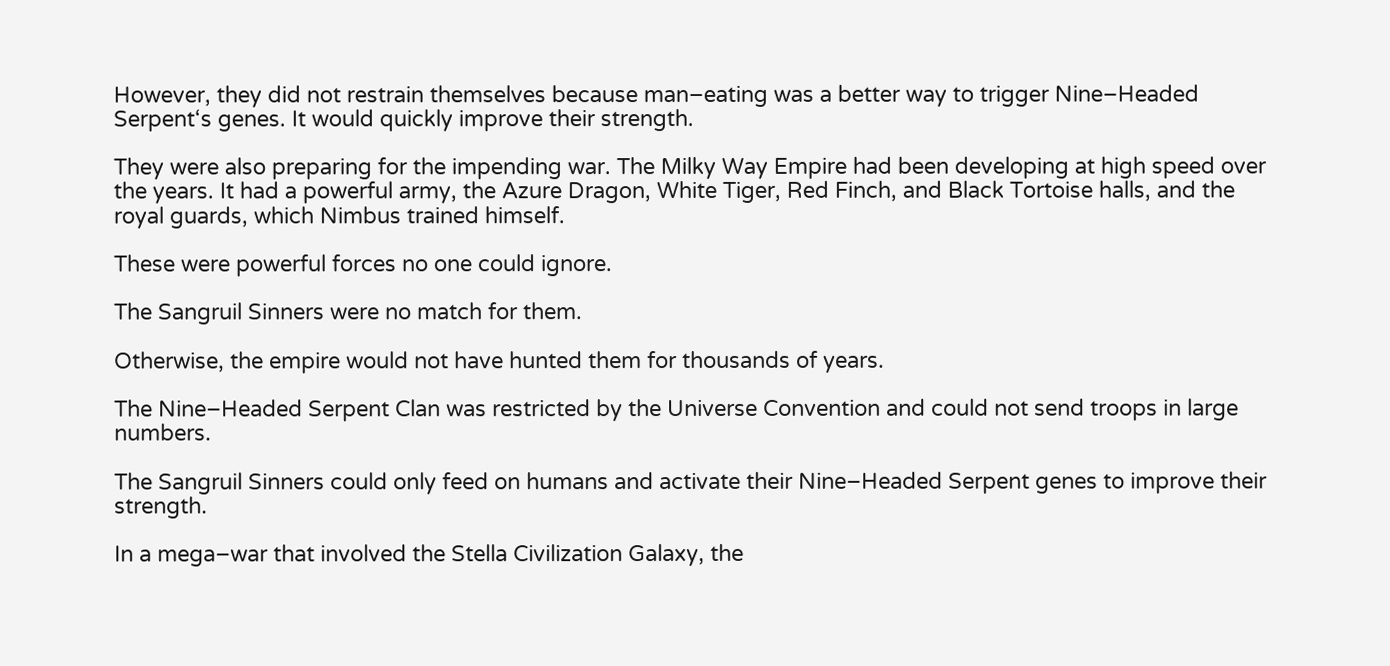However, they did not restrain themselves because man–eating was a better way to trigger Nine–Headed Serpent‘s genes. It would quickly improve their strength.

They were also preparing for the impending war. The Milky Way Empire had been developing at high speed over the years. It had a powerful army, the Azure Dragon, White Tiger, Red Finch, and Black Tortoise halls, and the royal guards, which Nimbus trained himself.

These were powerful forces no one could ignore.

The Sangruil Sinners were no match for them.

Otherwise, the empire would not have hunted them for thousands of years.

The Nine–Headed Serpent Clan was restricted by the Universe Convention and could not send troops in large numbers.

The Sangruil Sinners could only feed on humans and activate their Nine–Headed Serpent genes to improve their strength.

In a mega–war that involved the Stella Civilization Galaxy, the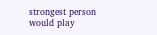strongest person would play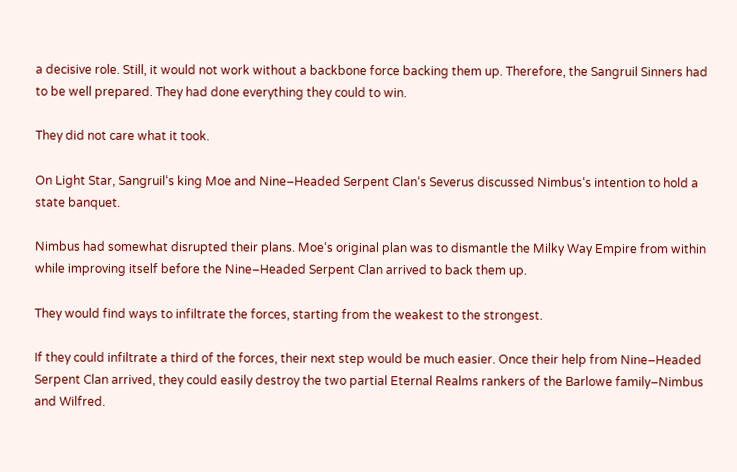a decisive role. Still, it would not work without a backbone force backing them up. Therefore, the Sangruil Sinners had to be well prepared. They had done everything they could to win.

They did not care what it took.

On Light Star, Sangruil‘s king Moe and Nine–Headed Serpent Clan‘s Severus discussed Nimbus‘s intention to hold a state banquet.

Nimbus had somewhat disrupted their plans. Moe‘s original plan was to dismantle the Milky Way Empire from within while improving itself before the Nine–Headed Serpent Clan arrived to back them up.

They would find ways to infiltrate the forces, starting from the weakest to the strongest.

If they could infiltrate a third of the forces, their next step would be much easier. Once their help from Nine–Headed Serpent Clan arrived, they could easily destroy the two partial Eternal Realms rankers of the Barlowe family–Nimbus and Wilfred.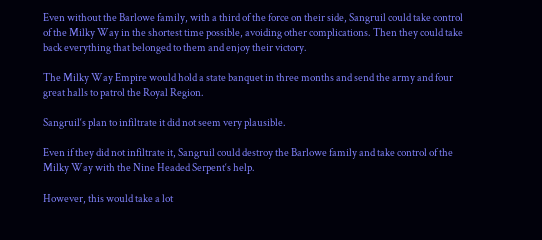Even without the Barlowe family, with a third of the force on their side, Sangruil could take control of the Milky Way in the shortest time possible, avoiding other complications. Then they could take back everything that belonged to them and enjoy their victory.

The Milky Way Empire would hold a state banquet in three months and send the army and four great halls to patrol the Royal Region.

Sangruil‘s plan to infiltrate it did not seem very plausible.

Even if they did not infiltrate it, Sangruil could destroy the Barlowe family and take control of the Milky Way with the Nine Headed Serpent‘s help.

However, this would take a lot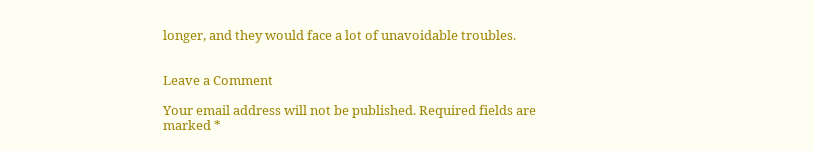longer, and they would face a lot of unavoidable troubles.


Leave a Comment

Your email address will not be published. Required fields are marked *